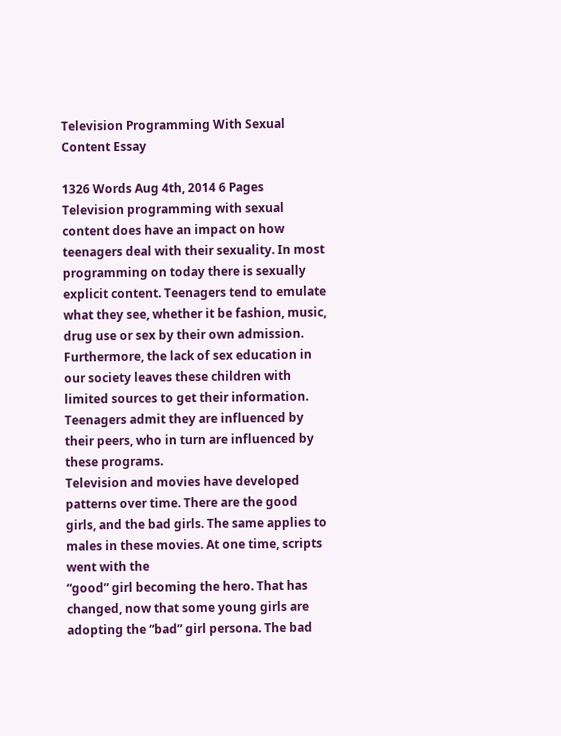Television Programming With Sexual Content Essay

1326 Words Aug 4th, 2014 6 Pages
Television programming with sexual content does have an impact on how teenagers deal with their sexuality. In most programming on today there is sexually explicit content. Teenagers tend to emulate what they see, whether it be fashion, music, drug use or sex by their own admission. Furthermore, the lack of sex education in our society leaves these children with limited sources to get their information. Teenagers admit they are influenced by their peers, who in turn are influenced by these programs.
Television and movies have developed patterns over time. There are the good girls, and the bad girls. The same applies to males in these movies. At one time, scripts went with the
“good” girl becoming the hero. That has changed, now that some young girls are adopting the “bad” girl persona. The bad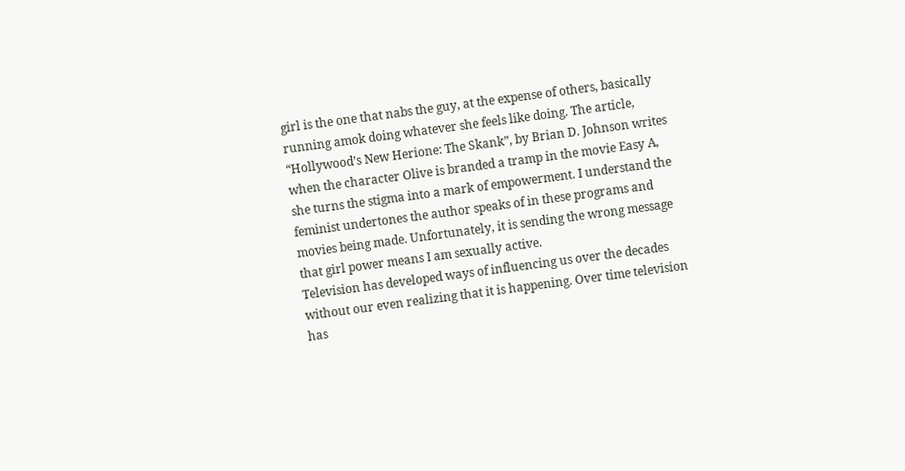girl is the one that nabs the guy, at the expense of others, basically running amok doing whatever she feels like doing. The article, “Hollywood’s New Herione: The Skank”, by Brian D. Johnson writes when the character Olive is branded a tramp in the movie Easy A, she turns the stigma into a mark of empowerment. I understand the feminist undertones the author speaks of in these programs and movies being made. Unfortunately, it is sending the wrong message that girl power means I am sexually active.
Television has developed ways of influencing us over the decades without our even realizing that it is happening. Over time television has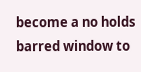become a no holds barred window to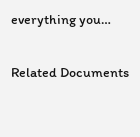everything you…

Related Documents